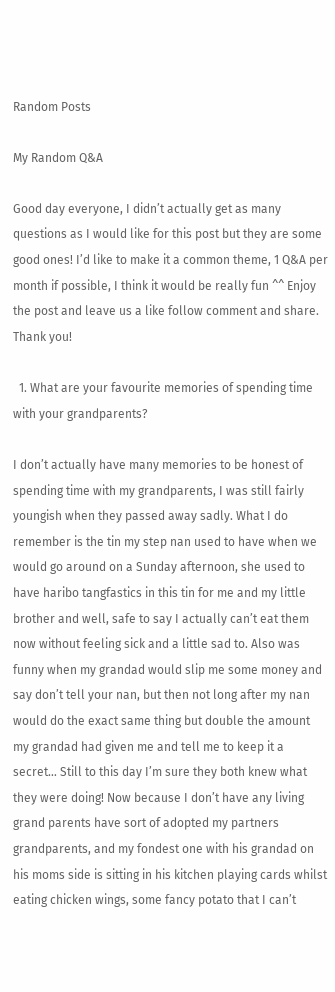Random Posts

My Random Q&A

Good day everyone, I didn’t actually get as many questions as I would like for this post but they are some good ones! I’d like to make it a common theme, 1 Q&A per month if possible, I think it would be really fun ^^ Enjoy the post and leave us a like follow comment and share. Thank you!

  1. What are your favourite memories of spending time with your grandparents?

I don’t actually have many memories to be honest of spending time with my grandparents, I was still fairly youngish when they passed away sadly. What I do remember is the tin my step nan used to have when we would go around on a Sunday afternoon, she used to have haribo tangfastics in this tin for me and my little brother and well, safe to say I actually can’t eat them now without feeling sick and a little sad to. Also was funny when my grandad would slip me some money and say don’t tell your nan, but then not long after my nan would do the exact same thing but double the amount my grandad had given me and tell me to keep it a secret… Still to this day I’m sure they both knew what they were doing! Now because I don’t have any living grand parents have sort of adopted my partners grandparents, and my fondest one with his grandad on his moms side is sitting in his kitchen playing cards whilst eating chicken wings, some fancy potato that I can’t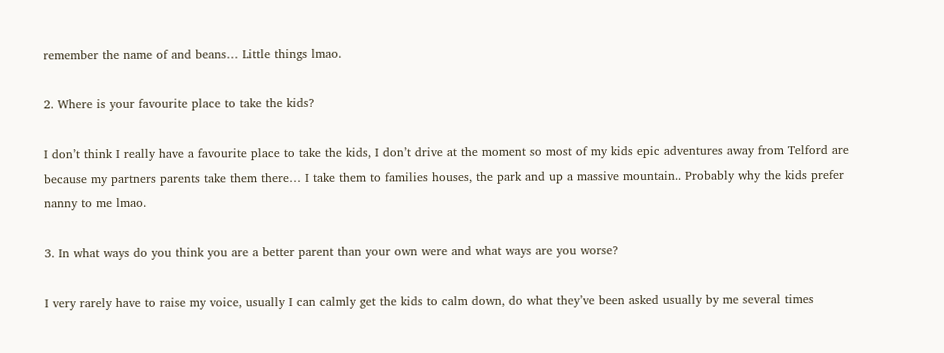remember the name of and beans… Little things lmao.

2. Where is your favourite place to take the kids?

I don’t think I really have a favourite place to take the kids, I don’t drive at the moment so most of my kids epic adventures away from Telford are because my partners parents take them there… I take them to families houses, the park and up a massive mountain.. Probably why the kids prefer nanny to me lmao.

3. In what ways do you think you are a better parent than your own were and what ways are you worse?

I very rarely have to raise my voice, usually I can calmly get the kids to calm down, do what they’ve been asked usually by me several times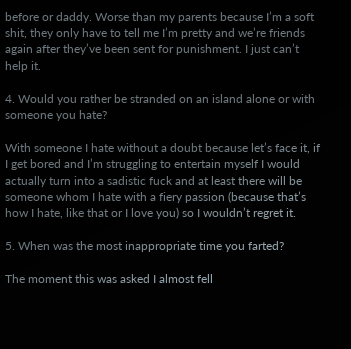before or daddy. Worse than my parents because I’m a soft shit, they only have to tell me I’m pretty and we’re friends again after they’ve been sent for punishment. I just can’t help it.

4. Would you rather be stranded on an island alone or with someone you hate?

With someone I hate without a doubt because let’s face it, if I get bored and I’m struggling to entertain myself I would actually turn into a sadistic fuck and at least there will be someone whom I hate with a fiery passion (because that’s how I hate, like that or I love you) so I wouldn’t regret it.

5. When was the most inappropriate time you farted?

The moment this was asked I almost fell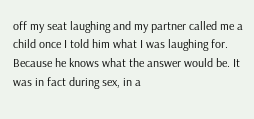off my seat laughing and my partner called me a child once I told him what I was laughing for. Because he knows what the answer would be. It was in fact during sex, in a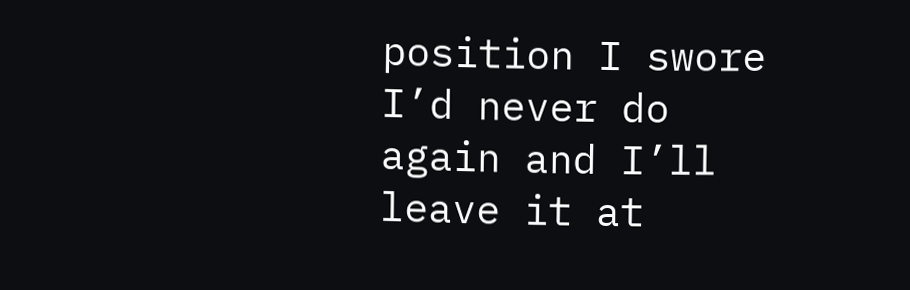position I swore I’d never do again and I’ll leave it at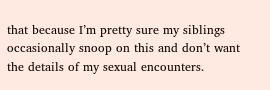that because I’m pretty sure my siblings occasionally snoop on this and don’t want the details of my sexual encounters.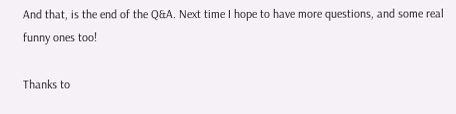And that, is the end of the Q&A. Next time I hope to have more questions, and some real funny ones too!

Thanks to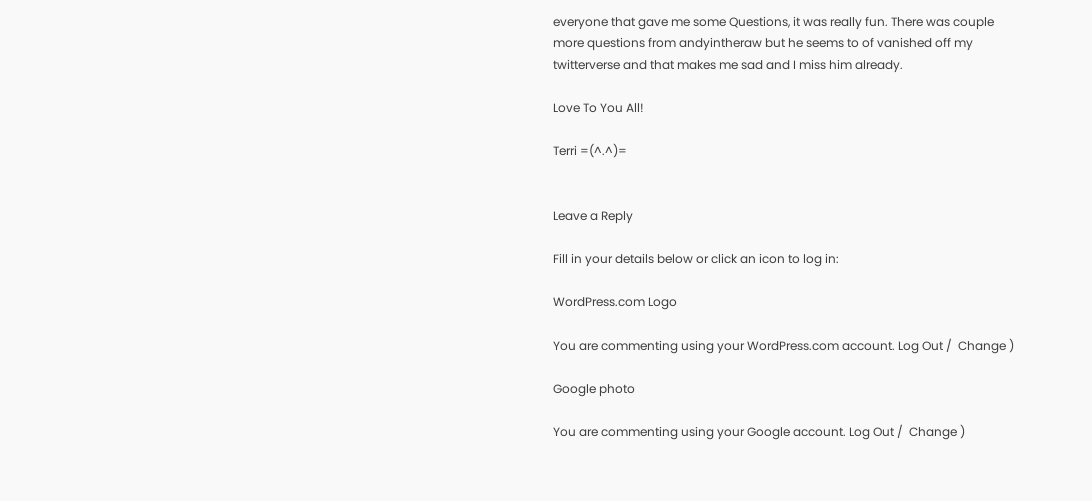everyone that gave me some Questions, it was really fun. There was couple more questions from andyintheraw but he seems to of vanished off my twitterverse and that makes me sad and I miss him already.

Love To You All!

Terri =(^.^)=


Leave a Reply

Fill in your details below or click an icon to log in:

WordPress.com Logo

You are commenting using your WordPress.com account. Log Out /  Change )

Google photo

You are commenting using your Google account. Log Out /  Change )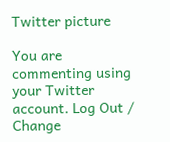Twitter picture

You are commenting using your Twitter account. Log Out /  Change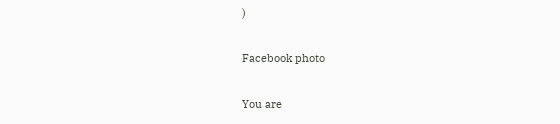)

Facebook photo

You are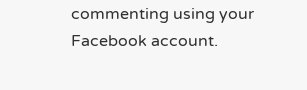commenting using your Facebook account.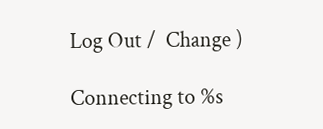Log Out /  Change )

Connecting to %s